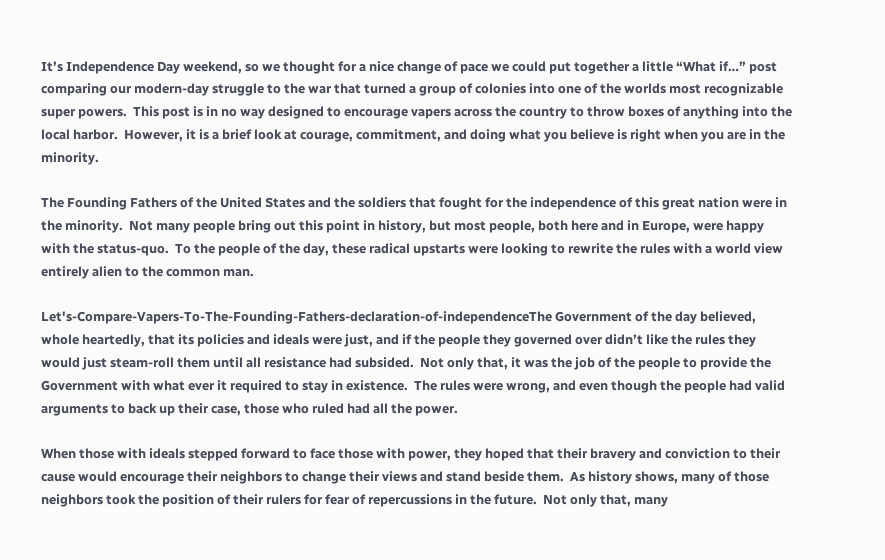It’s Independence Day weekend, so we thought for a nice change of pace we could put together a little “What if…” post comparing our modern-day struggle to the war that turned a group of colonies into one of the worlds most recognizable super powers.  This post is in no way designed to encourage vapers across the country to throw boxes of anything into the local harbor.  However, it is a brief look at courage, commitment, and doing what you believe is right when you are in the minority.

The Founding Fathers of the United States and the soldiers that fought for the independence of this great nation were in the minority.  Not many people bring out this point in history, but most people, both here and in Europe, were happy with the status-quo.  To the people of the day, these radical upstarts were looking to rewrite the rules with a world view entirely alien to the common man.

Let's-Compare-Vapers-To-The-Founding-Fathers-declaration-of-independenceThe Government of the day believed, whole heartedly, that its policies and ideals were just, and if the people they governed over didn’t like the rules they would just steam-roll them until all resistance had subsided.  Not only that, it was the job of the people to provide the Government with what ever it required to stay in existence.  The rules were wrong, and even though the people had valid arguments to back up their case, those who ruled had all the power.

When those with ideals stepped forward to face those with power, they hoped that their bravery and conviction to their cause would encourage their neighbors to change their views and stand beside them.  As history shows, many of those neighbors took the position of their rulers for fear of repercussions in the future.  Not only that, many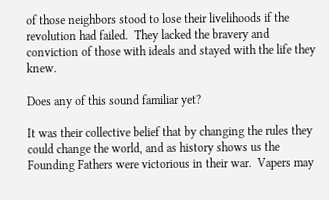of those neighbors stood to lose their livelihoods if the revolution had failed.  They lacked the bravery and conviction of those with ideals and stayed with the life they knew.

Does any of this sound familiar yet?

It was their collective belief that by changing the rules they could change the world, and as history shows us the Founding Fathers were victorious in their war.  Vapers may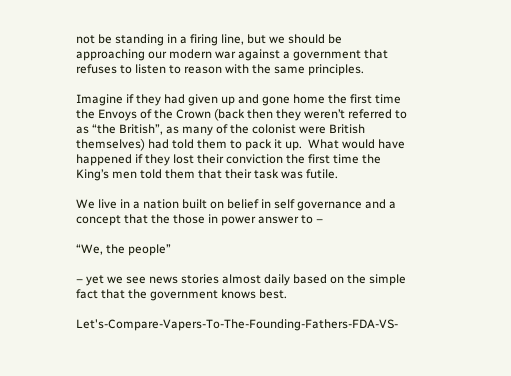not be standing in a firing line, but we should be approaching our modern war against a government that refuses to listen to reason with the same principles.

Imagine if they had given up and gone home the first time the Envoys of the Crown (back then they weren’t referred to as “the British”, as many of the colonist were British themselves) had told them to pack it up.  What would have happened if they lost their conviction the first time the King’s men told them that their task was futile.

We live in a nation built on belief in self governance and a concept that the those in power answer to –

“We, the people”

– yet we see news stories almost daily based on the simple fact that the government knows best.

Let's-Compare-Vapers-To-The-Founding-Fathers-FDA-VS-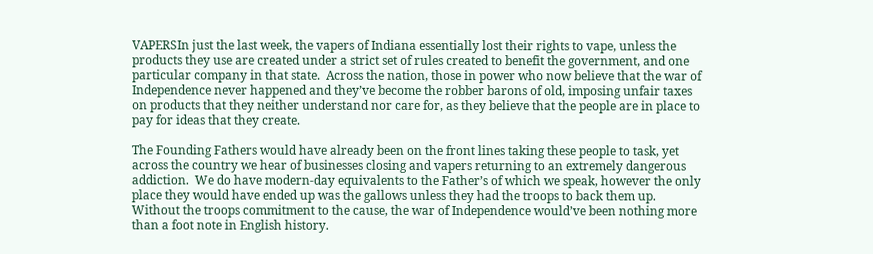VAPERSIn just the last week, the vapers of Indiana essentially lost their rights to vape, unless the products they use are created under a strict set of rules created to benefit the government, and one particular company in that state.  Across the nation, those in power who now believe that the war of Independence never happened and they’ve become the robber barons of old, imposing unfair taxes on products that they neither understand nor care for, as they believe that the people are in place to pay for ideas that they create.

The Founding Fathers would have already been on the front lines taking these people to task, yet across the country we hear of businesses closing and vapers returning to an extremely dangerous addiction.  We do have modern-day equivalents to the Father’s of which we speak, however the only place they would have ended up was the gallows unless they had the troops to back them up.  Without the troops commitment to the cause, the war of Independence would’ve been nothing more than a foot note in English history.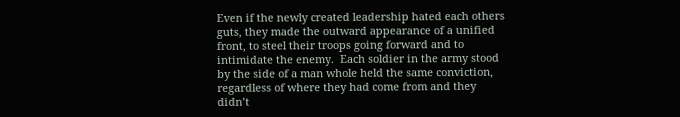Even if the newly created leadership hated each others guts, they made the outward appearance of a unified front, to steel their troops going forward and to intimidate the enemy.  Each soldier in the army stood by the side of a man whole held the same conviction, regardless of where they had come from and they didn’t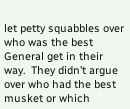let petty squabbles over who was the best General get in their way.  They didn’t argue over who had the best musket or which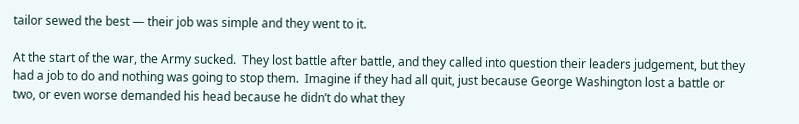tailor sewed the best — their job was simple and they went to it.

At the start of the war, the Army sucked.  They lost battle after battle, and they called into question their leaders judgement, but they had a job to do and nothing was going to stop them.  Imagine if they had all quit, just because George Washington lost a battle or two, or even worse demanded his head because he didn’t do what they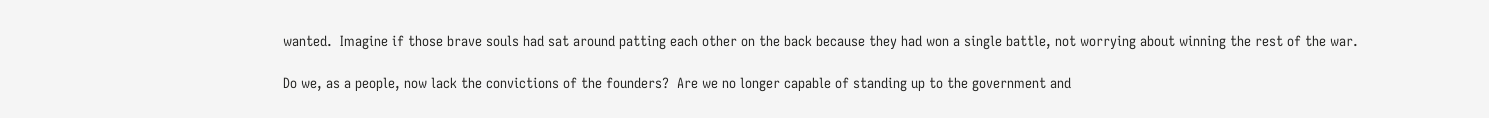wanted.  Imagine if those brave souls had sat around patting each other on the back because they had won a single battle, not worrying about winning the rest of the war.

Do we, as a people, now lack the convictions of the founders?  Are we no longer capable of standing up to the government and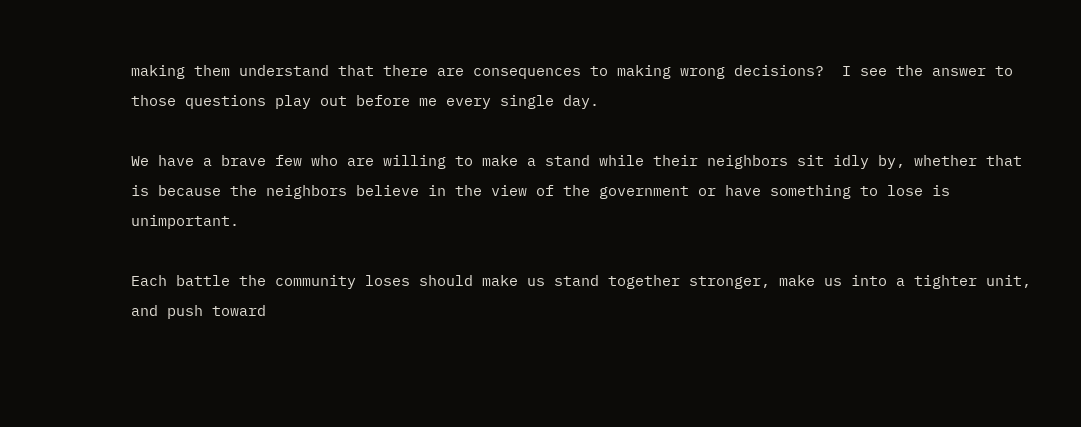making them understand that there are consequences to making wrong decisions?  I see the answer to those questions play out before me every single day.

We have a brave few who are willing to make a stand while their neighbors sit idly by, whether that is because the neighbors believe in the view of the government or have something to lose is unimportant.

Each battle the community loses should make us stand together stronger, make us into a tighter unit, and push toward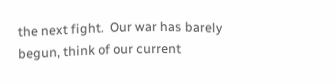the next fight.  Our war has barely begun, think of our current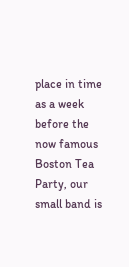place in time as a week before the now famous Boston Tea Party, our small band is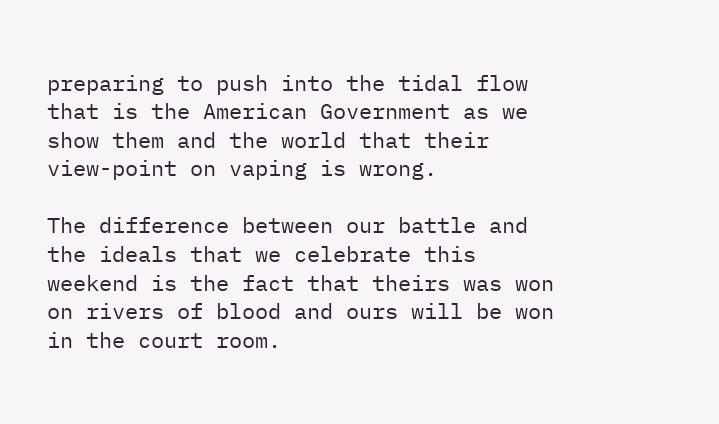preparing to push into the tidal flow that is the American Government as we show them and the world that their view-point on vaping is wrong.

The difference between our battle and the ideals that we celebrate this weekend is the fact that theirs was won on rivers of blood and ours will be won in the court room.